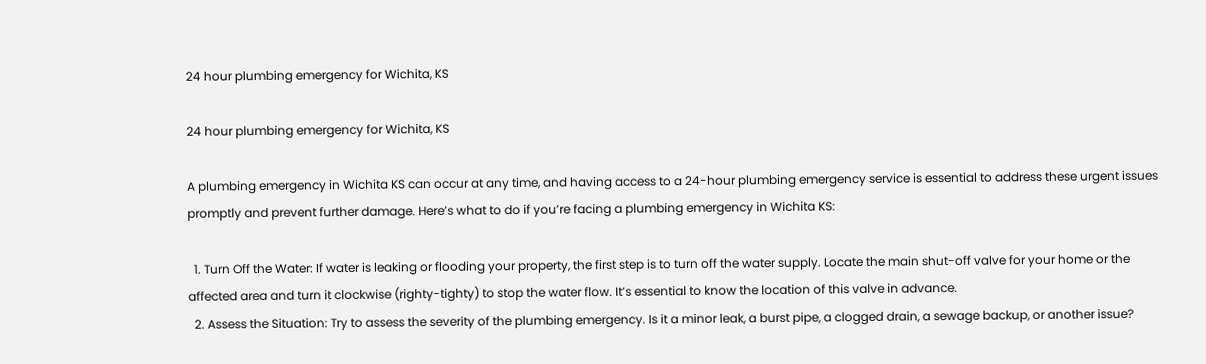24 hour plumbing emergency for Wichita, KS

24 hour plumbing emergency for Wichita, KS

A plumbing emergency in Wichita KS can occur at any time, and having access to a 24-hour plumbing emergency service is essential to address these urgent issues promptly and prevent further damage. Here’s what to do if you’re facing a plumbing emergency in Wichita KS:

  1. Turn Off the Water: If water is leaking or flooding your property, the first step is to turn off the water supply. Locate the main shut-off valve for your home or the affected area and turn it clockwise (righty-tighty) to stop the water flow. It’s essential to know the location of this valve in advance.
  2. Assess the Situation: Try to assess the severity of the plumbing emergency. Is it a minor leak, a burst pipe, a clogged drain, a sewage backup, or another issue?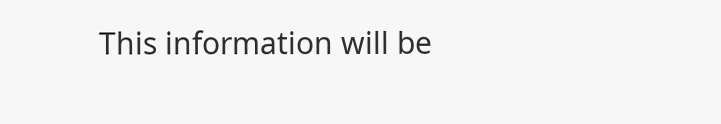This information will be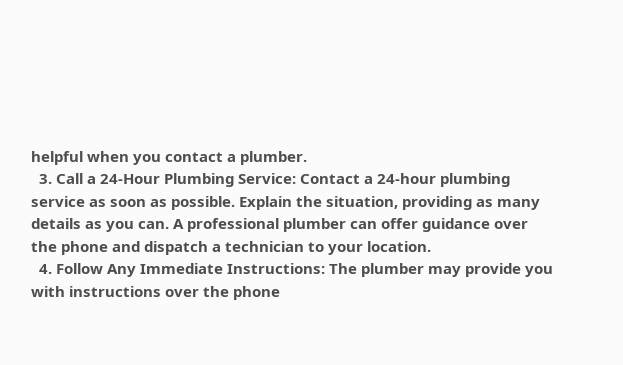helpful when you contact a plumber.
  3. Call a 24-Hour Plumbing Service: Contact a 24-hour plumbing service as soon as possible. Explain the situation, providing as many details as you can. A professional plumber can offer guidance over the phone and dispatch a technician to your location.
  4. Follow Any Immediate Instructions: The plumber may provide you with instructions over the phone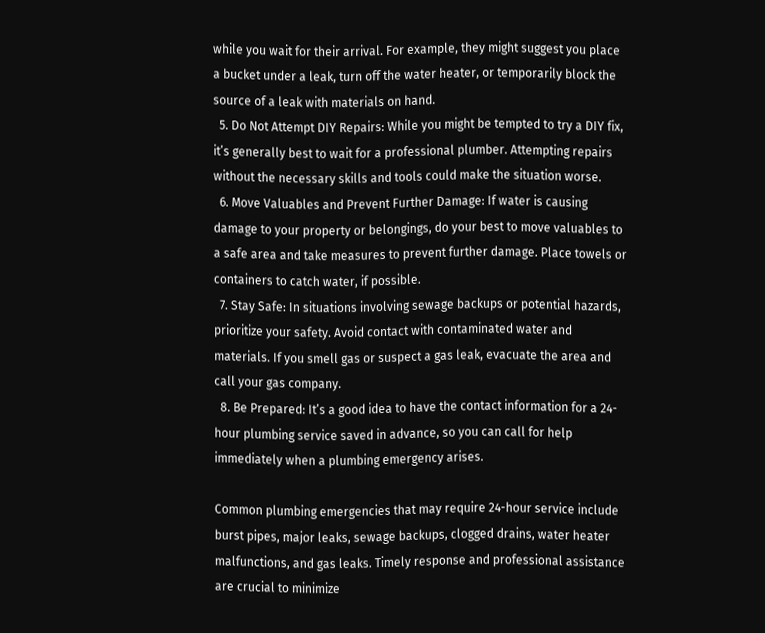while you wait for their arrival. For example, they might suggest you place a bucket under a leak, turn off the water heater, or temporarily block the source of a leak with materials on hand.
  5. Do Not Attempt DIY Repairs: While you might be tempted to try a DIY fix, it’s generally best to wait for a professional plumber. Attempting repairs without the necessary skills and tools could make the situation worse.
  6. Move Valuables and Prevent Further Damage: If water is causing damage to your property or belongings, do your best to move valuables to a safe area and take measures to prevent further damage. Place towels or containers to catch water, if possible.
  7. Stay Safe: In situations involving sewage backups or potential hazards, prioritize your safety. Avoid contact with contaminated water and materials. If you smell gas or suspect a gas leak, evacuate the area and call your gas company.
  8. Be Prepared: It’s a good idea to have the contact information for a 24-hour plumbing service saved in advance, so you can call for help immediately when a plumbing emergency arises.

Common plumbing emergencies that may require 24-hour service include burst pipes, major leaks, sewage backups, clogged drains, water heater malfunctions, and gas leaks. Timely response and professional assistance are crucial to minimize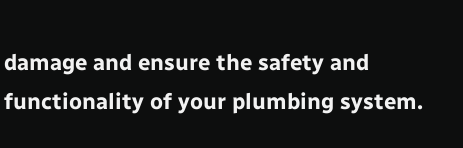damage and ensure the safety and functionality of your plumbing system.